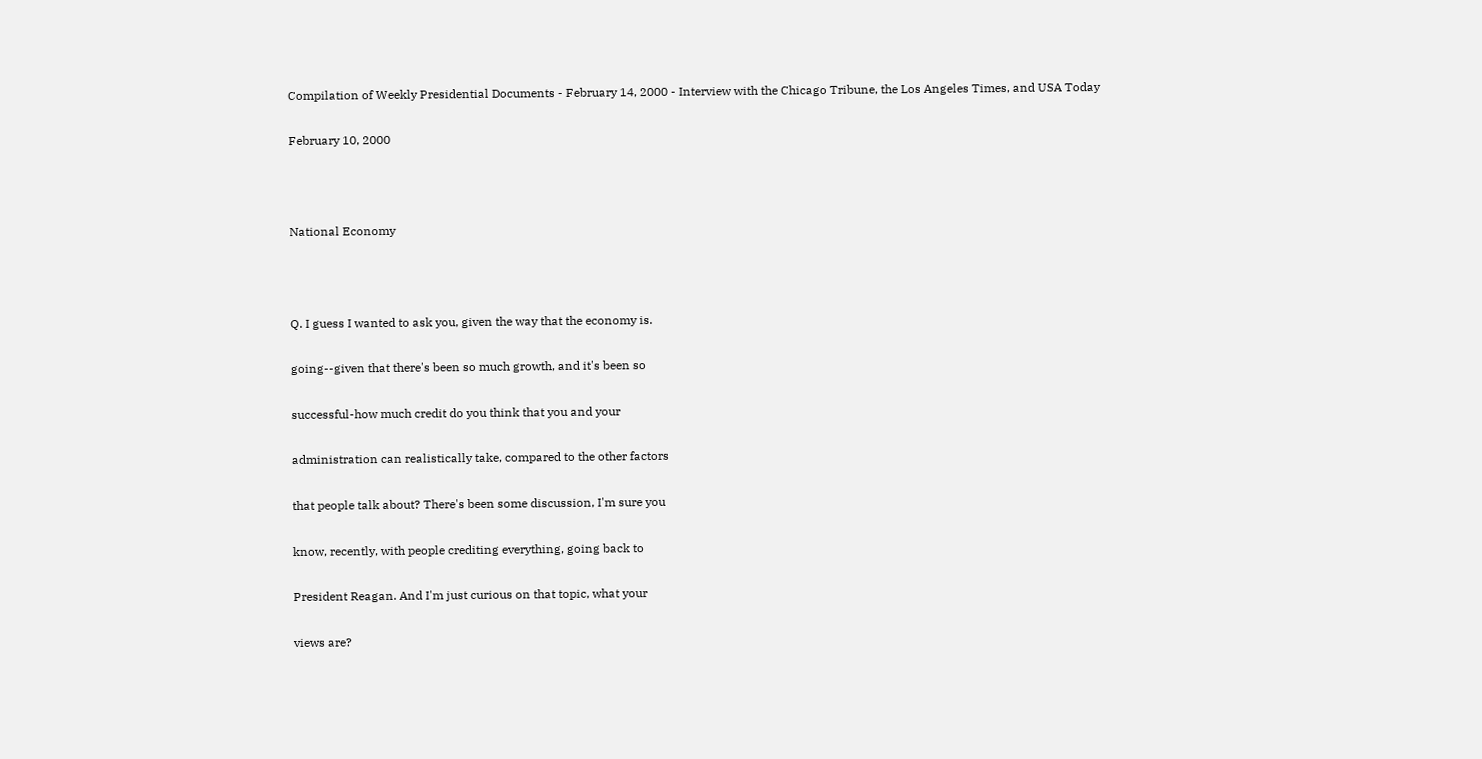Compilation of Weekly Presidential Documents - February 14, 2000 - Interview with the Chicago Tribune, the Los Angeles Times, and USA Today

February 10, 2000



National Economy



Q. I guess I wanted to ask you, given the way that the economy is.

going--given that there's been so much growth, and it's been so

successful-how much credit do you think that you and your

administration can realistically take, compared to the other factors

that people talk about? There's been some discussion, I'm sure you

know, recently, with people crediting everything, going back to

President Reagan. And I'm just curious on that topic, what your

views are?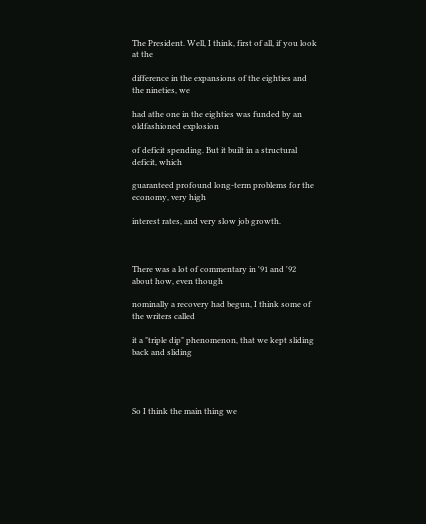The President. Well, I think, first of all, if you look at the

difference in the expansions of the eighties and the nineties, we

had athe one in the eighties was funded by an oldfashioned explosion

of deficit spending. But it built in a structural deficit, which

guaranteed profound long-term problems for the economy, very high

interest rates, and very slow job growth.



There was a lot of commentary in '91 and '92 about how, even though

nominally a recovery had begun, I think some of the writers called

it a "triple dip" phenomenon, that we kept sliding back and sliding




So I think the main thing we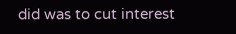did was to cut interest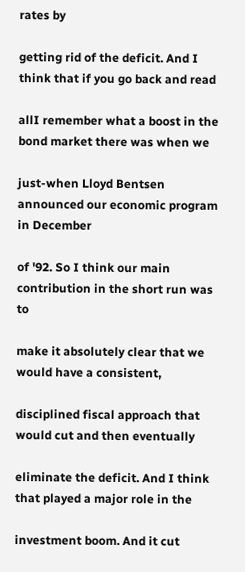rates by

getting rid of the deficit. And I think that if you go back and read

allI remember what a boost in the bond market there was when we

just-when Lloyd Bentsen announced our economic program in December

of '92. So I think our main contribution in the short run was to

make it absolutely clear that we would have a consistent,

disciplined fiscal approach that would cut and then eventually

eliminate the deficit. And I think that played a major role in the

investment boom. And it cut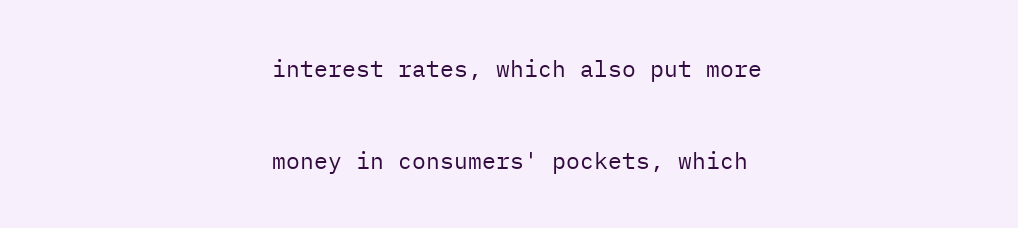interest rates, which also put more

money in consumers' pockets, which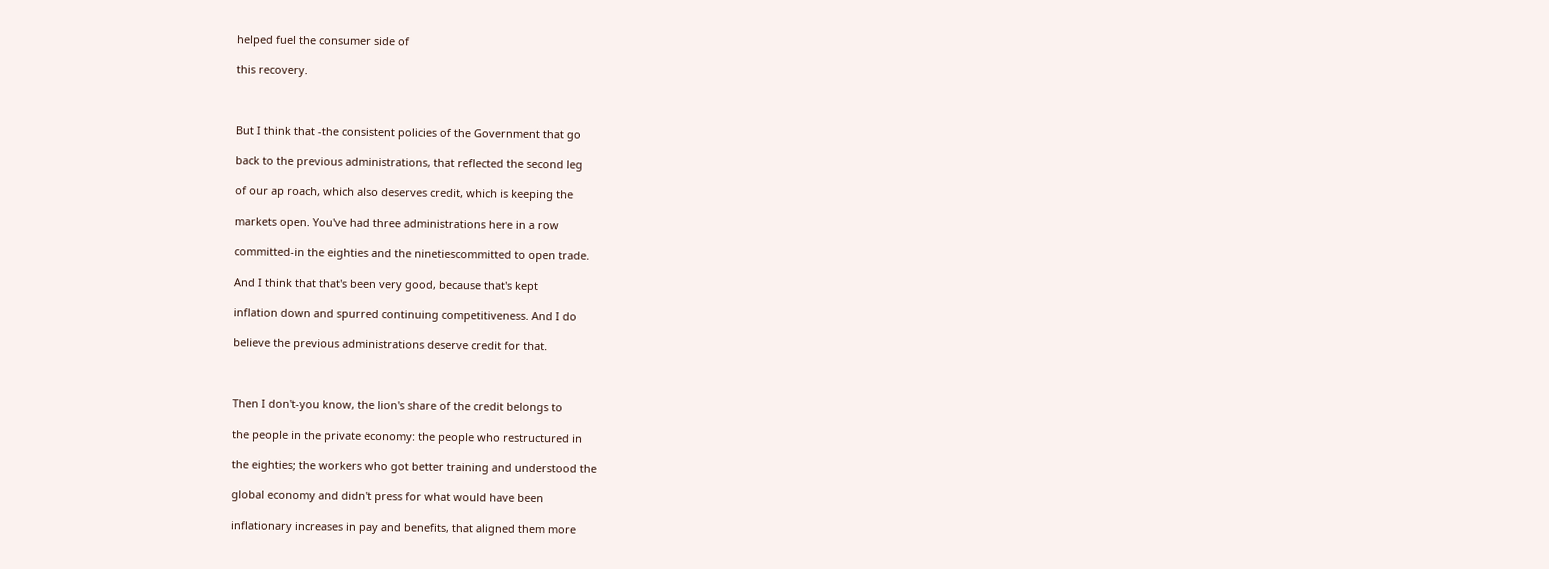helped fuel the consumer side of

this recovery.



But I think that -the consistent policies of the Government that go

back to the previous administrations, that reflected the second leg

of our ap roach, which also deserves credit, which is keeping the

markets open. You've had three administrations here in a row

committed-in the eighties and the ninetiescommitted to open trade.

And I think that that's been very good, because that's kept

inflation down and spurred continuing competitiveness. And I do

believe the previous administrations deserve credit for that.



Then I don't-you know, the lion's share of the credit belongs to

the people in the private economy: the people who restructured in

the eighties; the workers who got better training and understood the

global economy and didn't press for what would have been

inflationary increases in pay and benefits, that aligned them more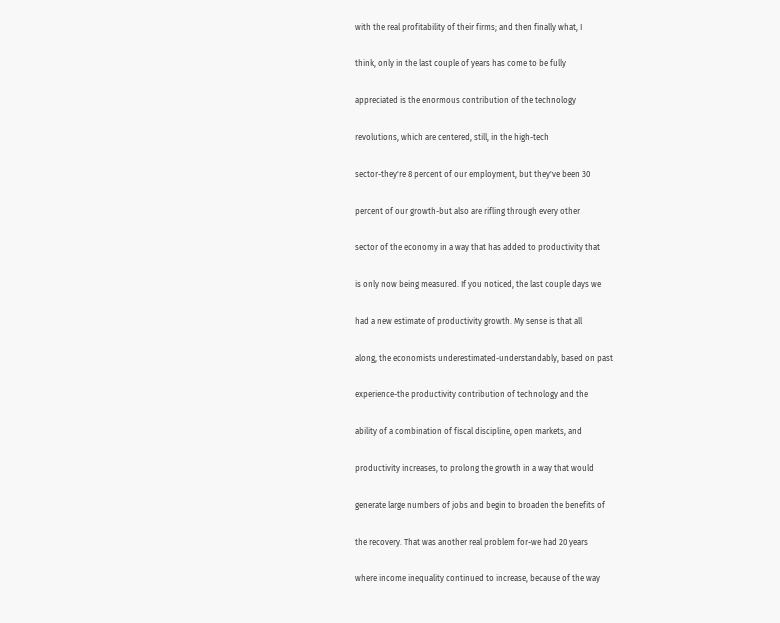with the real profitability of their firms; and then finally what, I

think, only in the last couple of years has come to be fully

appreciated is the enormous contribution of the technology

revolutions, which are centered, still, in the high-tech

sector-they're 8 percent of our employment, but they've been 30

percent of our growth-but also are rifling through every other

sector of the economy in a way that has added to productivity that

is only now being measured. If you noticed, the last couple days we

had a new estimate of productivity growth. My sense is that all

along, the economists underestimated-understandably, based on past

experience-the productivity contribution of technology and the

ability of a combination of fiscal discipline, open markets, and

productivity increases, to prolong the growth in a way that would

generate large numbers of jobs and begin to broaden the benefits of

the recovery. That was another real problem for-we had 20 years

where income inequality continued to increase, because of the way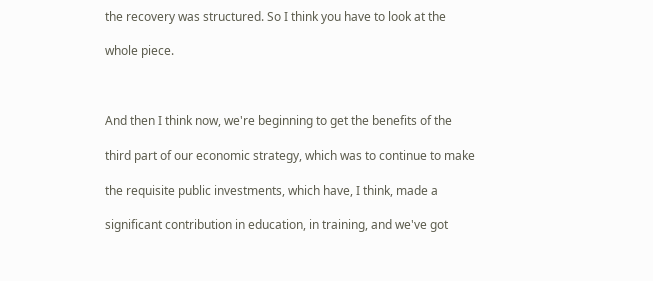the recovery was structured. So I think you have to look at the

whole piece.



And then I think now, we're beginning to get the benefits of the

third part of our economic strategy, which was to continue to make

the requisite public investments, which have, I think, made a

significant contribution in education, in training, and we've got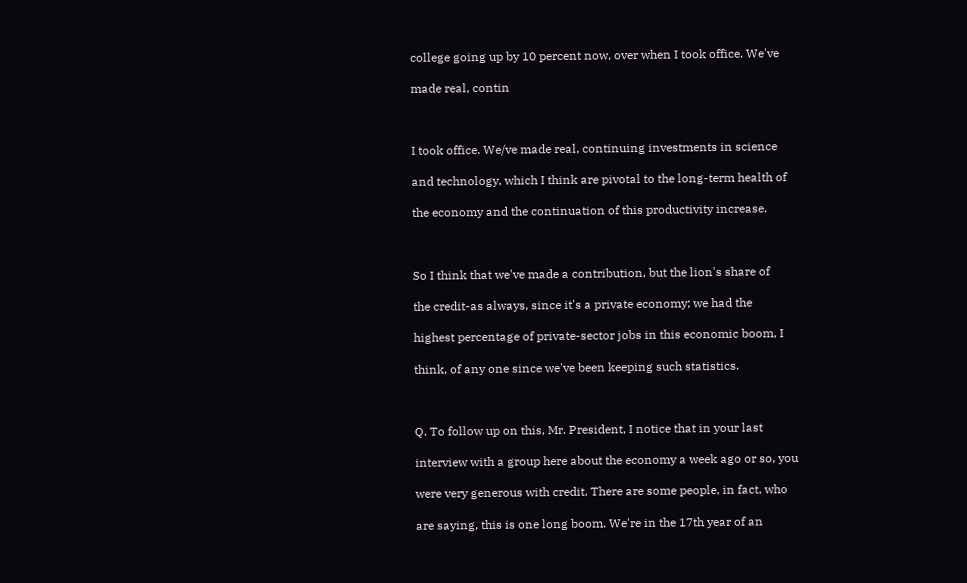college going up by 10 percent now, over when I took office. We've

made real, contin



I took office. We/ve made real, continuing investments in science

and technology, which I think are pivotal to the long-term health of

the economy and the continuation of this productivity increase.



So I think that we've made a contribution, but the lion's share of

the credit-as always, since it's a private economy; we had the

highest percentage of private-sector jobs in this economic boom, I

think, of any one since we've been keeping such statistics.



Q. To follow up on this, Mr. President, I notice that in your last

interview with a group here about the economy a week ago or so, you

were very generous with credit. There are some people, in fact, who

are saying, this is one long boom. We're in the 17th year of an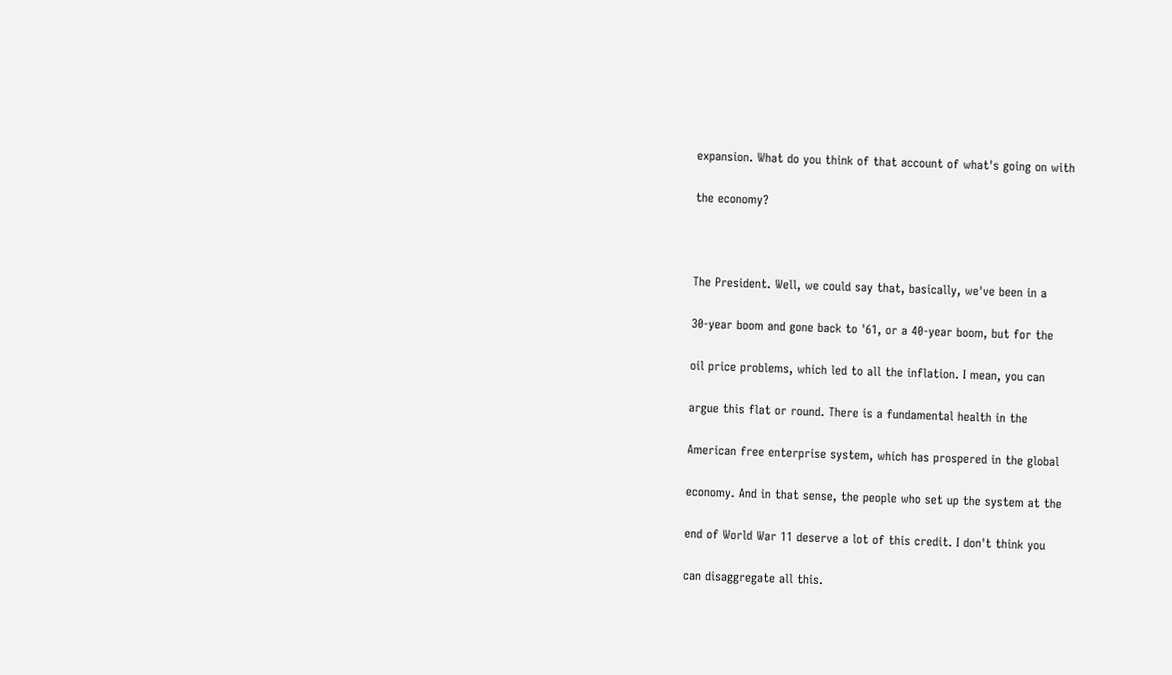expansion. What do you think of that account of what's going on with

the economy?



The President. Well, we could say that, basically, we've been in a

30-year boom and gone back to '61, or a 40-year boom, but for the

oil price problems, which led to all the inflation. I mean, you can

argue this flat or round. There is a fundamental health in the

American free enterprise system, which has prospered in the global

economy. And in that sense, the people who set up the system at the

end of World War 11 deserve a lot of this credit. I don't think you

can disaggregate all this.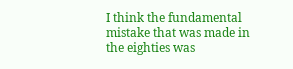I think the fundamental mistake that was made in the eighties was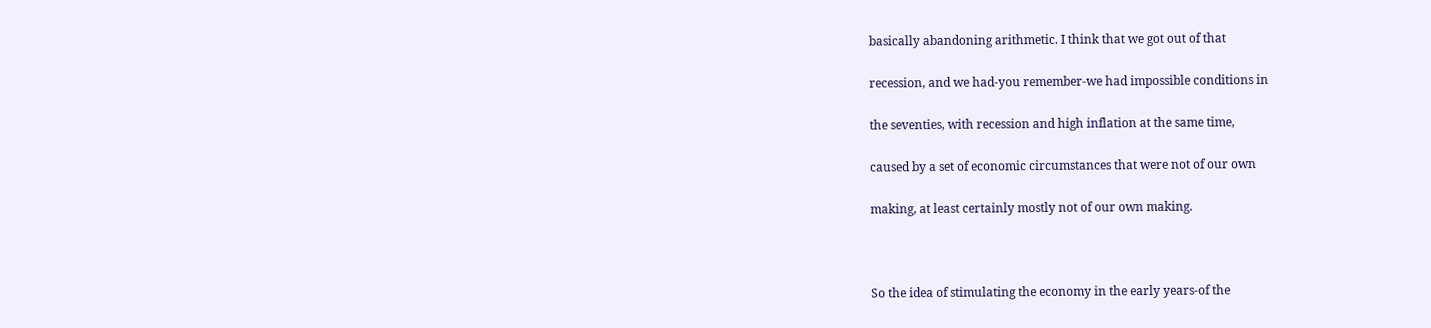basically abandoning arithmetic. I think that we got out of that

recession, and we had-you remember-we had impossible conditions in

the seventies, with recession and high inflation at the same time,

caused by a set of economic circumstances that were not of our own

making, at least certainly mostly not of our own making.



So the idea of stimulating the economy in the early years-of the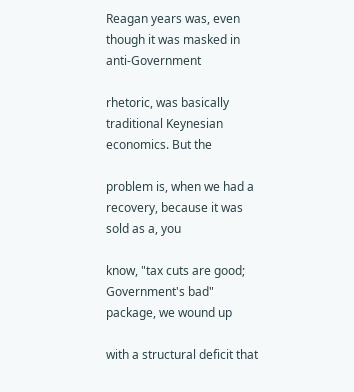Reagan years was, even though it was masked in anti-Government

rhetoric, was basically traditional Keynesian economics. But the

problem is, when we had a recovery, because it was sold as a, you

know, "tax cuts are good; Government's bad" package, we wound up

with a structural deficit that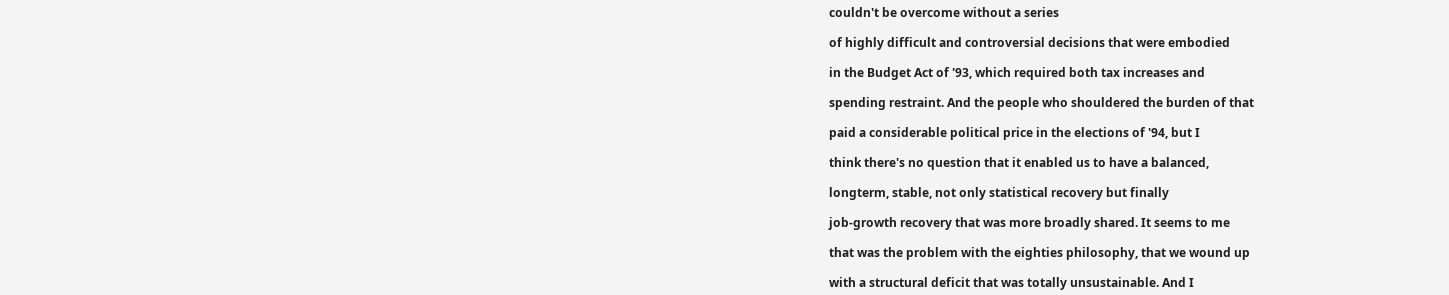couldn't be overcome without a series

of highly difficult and controversial decisions that were embodied

in the Budget Act of '93, which required both tax increases and

spending restraint. And the people who shouldered the burden of that

paid a considerable political price in the elections of '94, but I

think there's no question that it enabled us to have a balanced,

longterm, stable, not only statistical recovery but finally

job-growth recovery that was more broadly shared. It seems to me

that was the problem with the eighties philosophy, that we wound up

with a structural deficit that was totally unsustainable. And I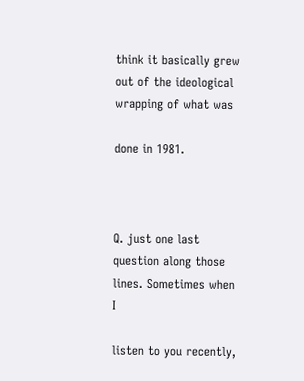think it basically grew out of the ideological wrapping of what was

done in 1981.



Q. just one last question along those lines. Sometimes when I

listen to you recently,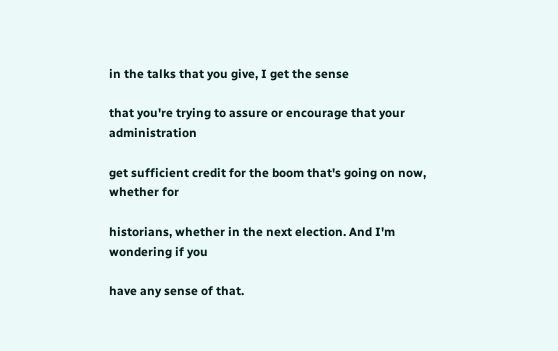in the talks that you give, I get the sense

that you're trying to assure or encourage that your administration

get sufficient credit for the boom that's going on now, whether for

historians, whether in the next election. And I'm wondering if you

have any sense of that.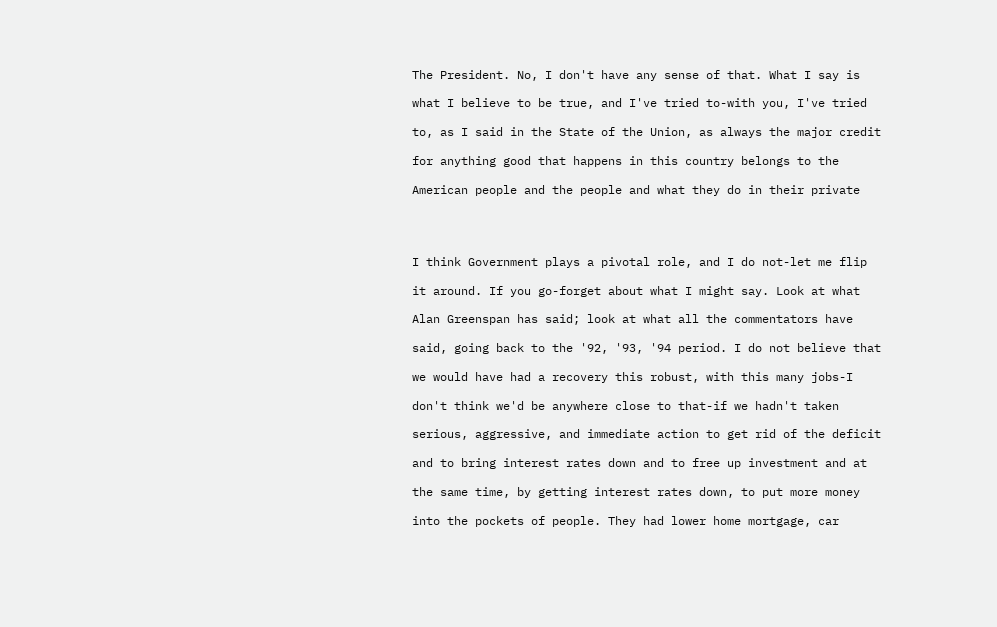The President. No, I don't have any sense of that. What I say is

what I believe to be true, and I've tried to-with you, I've tried

to, as I said in the State of the Union, as always the major credit

for anything good that happens in this country belongs to the

American people and the people and what they do in their private




I think Government plays a pivotal role, and I do not-let me flip

it around. If you go-forget about what I might say. Look at what

Alan Greenspan has said; look at what all the commentators have

said, going back to the '92, '93, '94 period. I do not believe that

we would have had a recovery this robust, with this many jobs-I

don't think we'd be anywhere close to that-if we hadn't taken

serious, aggressive, and immediate action to get rid of the deficit

and to bring interest rates down and to free up investment and at

the same time, by getting interest rates down, to put more money

into the pockets of people. They had lower home mortgage, car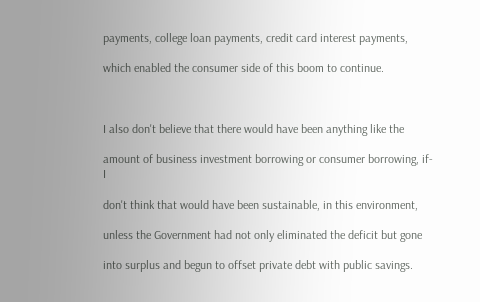payments, college loan payments, credit card interest payments,

which enabled the consumer side of this boom to continue.



I also don't believe that there would have been anything like the

amount of business investment borrowing or consumer borrowing, if-I

don't think that would have been sustainable, in this environment,

unless the Government had not only eliminated the deficit but gone

into surplus and begun to offset private debt with public savings.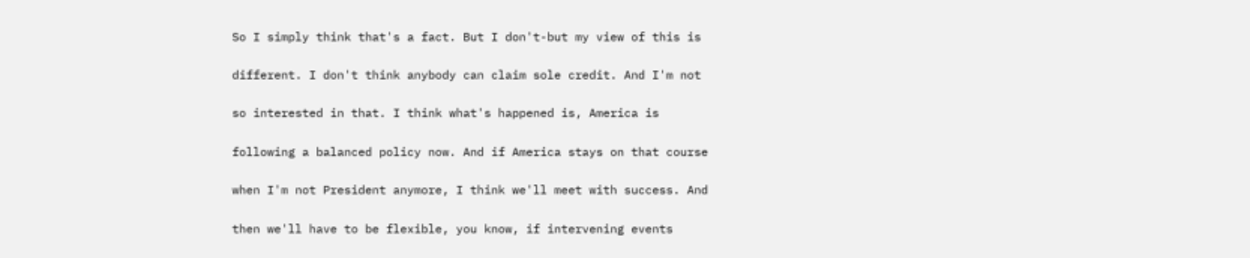So I simply think that's a fact. But I don't-but my view of this is

different. I don't think anybody can claim sole credit. And I'm not

so interested in that. I think what's happened is, America is

following a balanced policy now. And if America stays on that course

when I'm not President anymore, I think we'll meet with success. And

then we'll have to be flexible, you know, if intervening events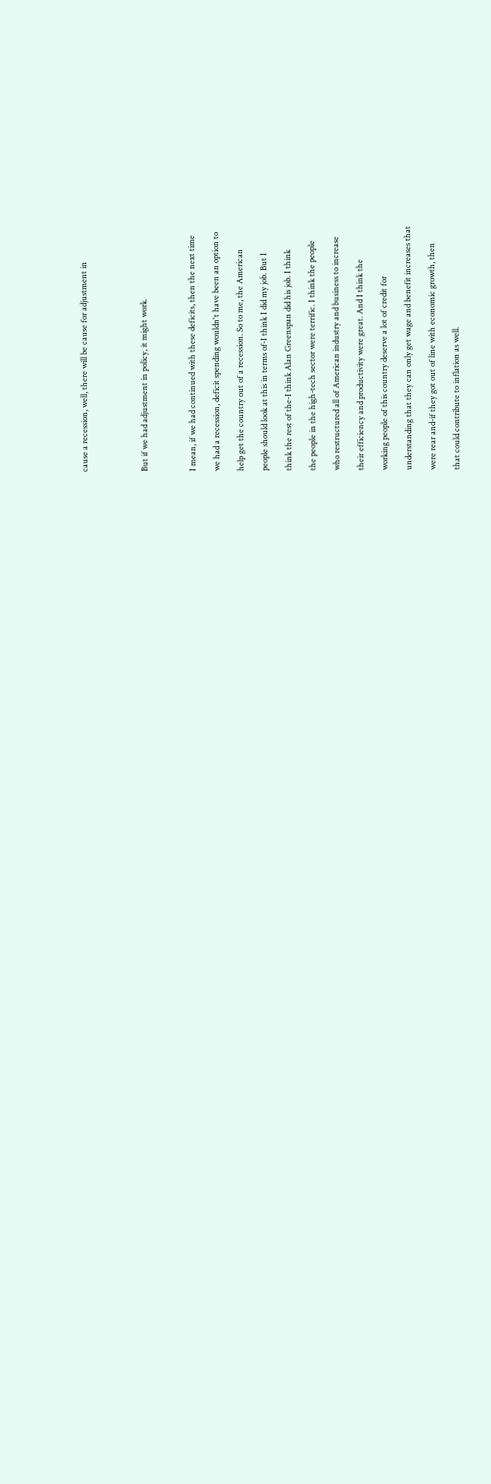cause a recession, well, there will be cause for adjustment in




But if we had adjustment in policy, it might work.



I mean, if we had continued with these deficits, then the next time

we had a recession, deficit spending wouldn't have been an option to

help get the country out of a recession. So to me, the American

people should look at this in terms of-I think I did my job. But I

think the rest of the-I think Alan Greenspan did his job. I think

the people in the high-tech sector were terrific. I think the people

who restructured all of American industry and business to increase

their efficiency and productivity were great. And I think the

working people of this country deserve a lot of credit for

understanding that they can only get wage and benefit increases that

were rear and-if they got out of line with economic growth, then

that could contribute to inflation as well.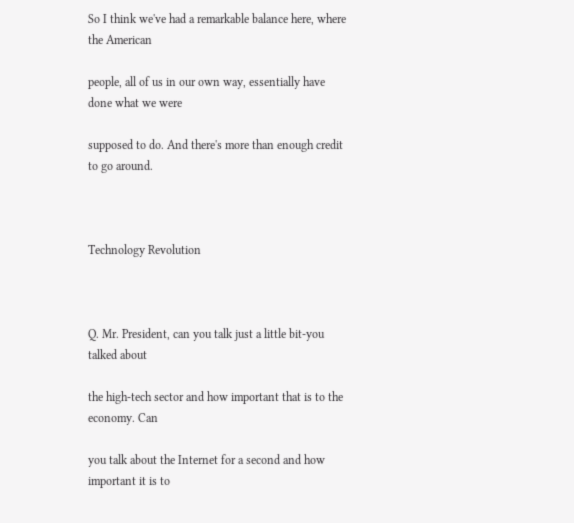So I think we've had a remarkable balance here, where the American

people, all of us in our own way, essentially have done what we were

supposed to do. And there's more than enough credit to go around.



Technology Revolution



Q. Mr. President, can you talk just a little bit-you talked about

the high-tech sector and how important that is to the economy. Can

you talk about the Internet for a second and how important it is to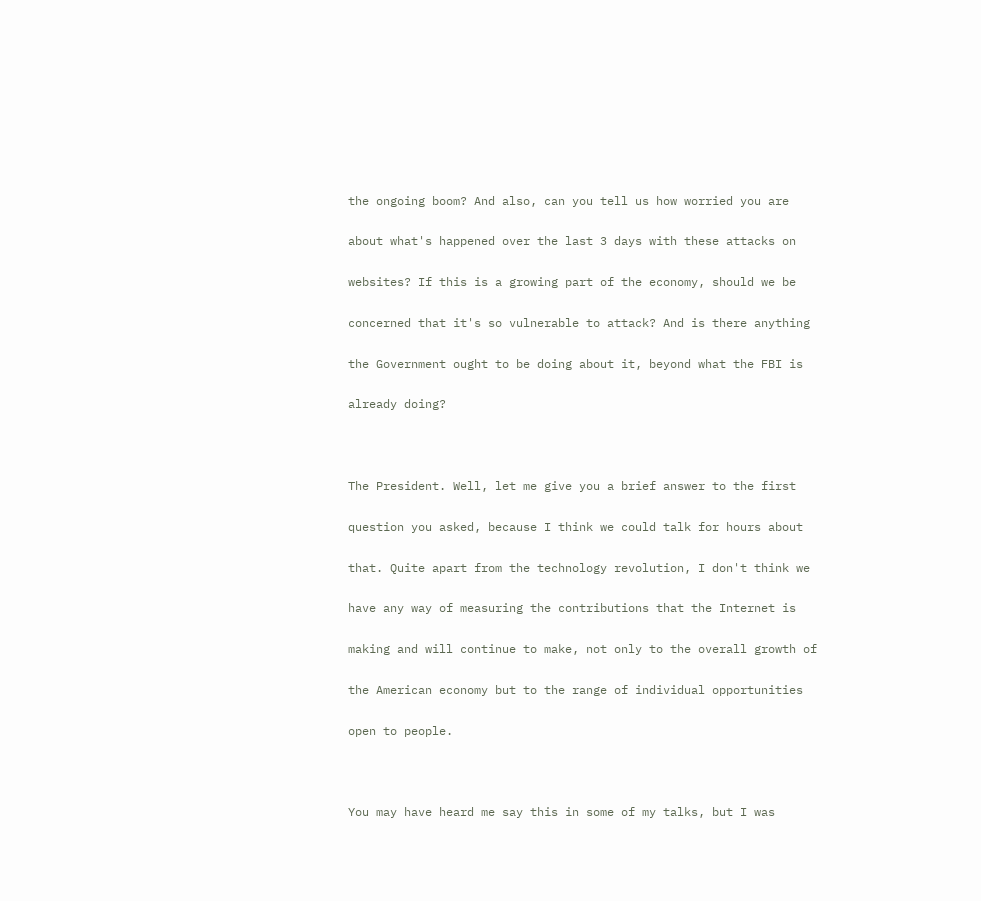the ongoing boom? And also, can you tell us how worried you are

about what's happened over the last 3 days with these attacks on

websites? If this is a growing part of the economy, should we be

concerned that it's so vulnerable to attack? And is there anything

the Government ought to be doing about it, beyond what the FBI is

already doing?



The President. Well, let me give you a brief answer to the first

question you asked, because I think we could talk for hours about

that. Quite apart from the technology revolution, I don't think we

have any way of measuring the contributions that the Internet is

making and will continue to make, not only to the overall growth of

the American economy but to the range of individual opportunities

open to people.



You may have heard me say this in some of my talks, but I was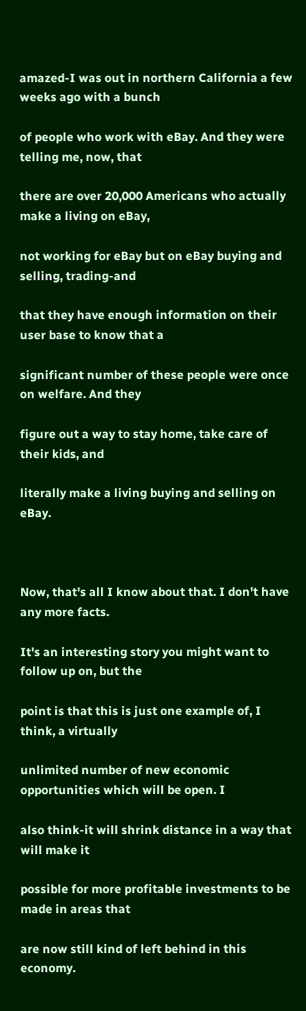amazed-I was out in northern California a few weeks ago with a bunch

of people who work with eBay. And they were telling me, now, that

there are over 20,000 Americans who actually make a living on eBay,

not working for eBay but on eBay buying and selling, trading-and

that they have enough information on their user base to know that a

significant number of these people were once on welfare. And they

figure out a way to stay home, take care of their kids, and

literally make a living buying and selling on eBay.



Now, that's all I know about that. I don't have any more facts.

It's an interesting story you might want to follow up on, but the

point is that this is just one example of, I think, a virtually

unlimited number of new economic opportunities which will be open. I

also think-it will shrink distance in a way that will make it

possible for more profitable investments to be made in areas that

are now still kind of left behind in this economy.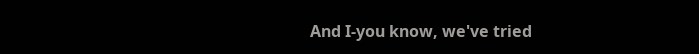And I-you know, we've tried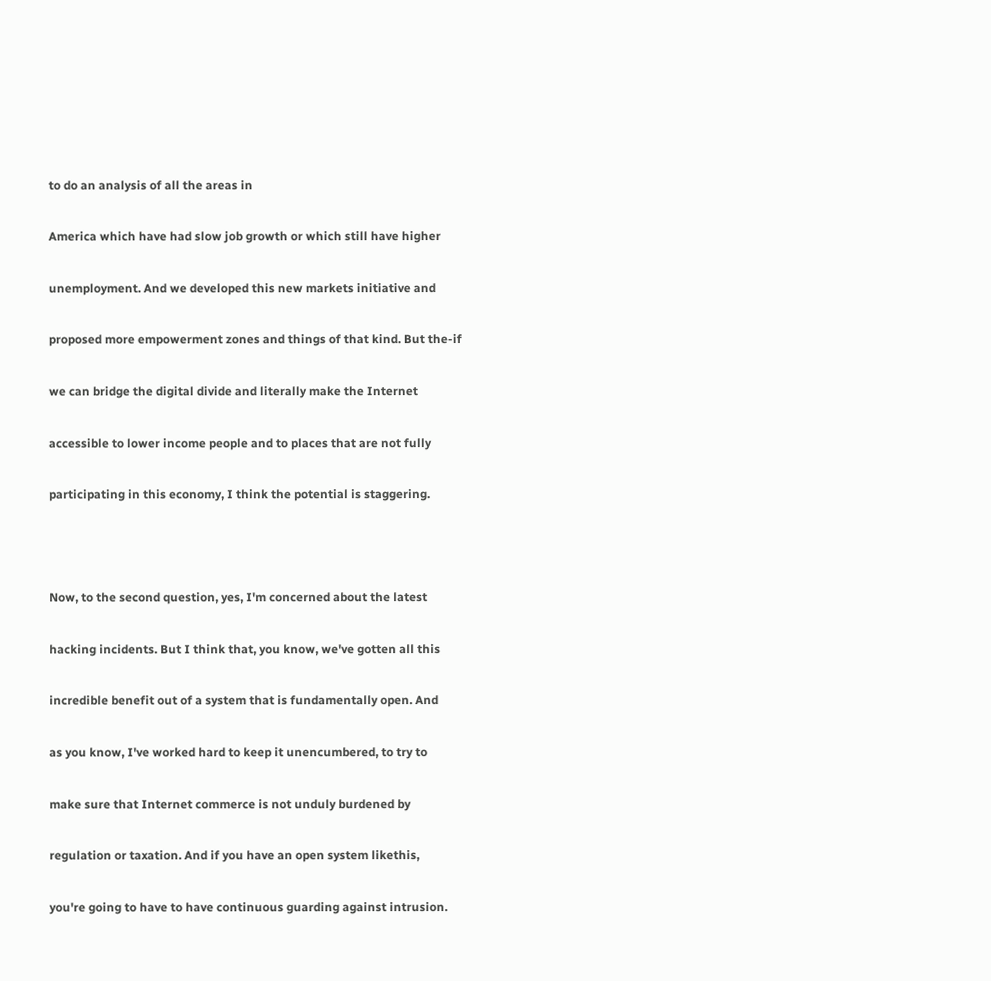to do an analysis of all the areas in

America which have had slow job growth or which still have higher

unemployment. And we developed this new markets initiative and

proposed more empowerment zones and things of that kind. But the-if

we can bridge the digital divide and literally make the Internet

accessible to lower income people and to places that are not fully

participating in this economy, I think the potential is staggering.



Now, to the second question, yes, I'm concerned about the latest

hacking incidents. But I think that, you know, we've gotten all this

incredible benefit out of a system that is fundamentally open. And

as you know, I've worked hard to keep it unencumbered, to try to

make sure that Internet commerce is not unduly burdened by

regulation or taxation. And if you have an open system likethis,

you're going to have to have continuous guarding against intrusion.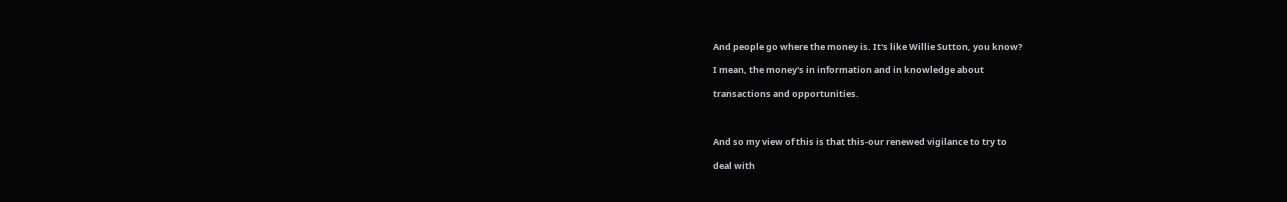And people go where the money is. It's like Willie Sutton, you know?

I mean, the money's in information and in knowledge about

transactions and opportunities.



And so my view of this is that this-our renewed vigilance to try to

deal with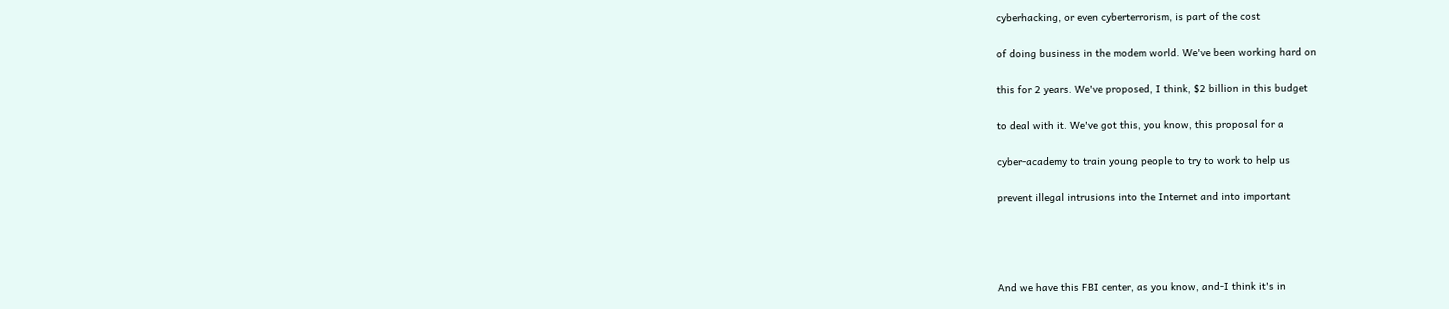cyberhacking, or even cyberterrorism, is part of the cost

of doing business in the modem world. We've been working hard on

this for 2 years. We've proposed, I think, $2 billion in this budget

to deal with it. We've got this, you know, this proposal for a

cyber-academy to train young people to try to work to help us

prevent illegal intrusions into the Internet and into important




And we have this FBI center, as you know, and-I think it's in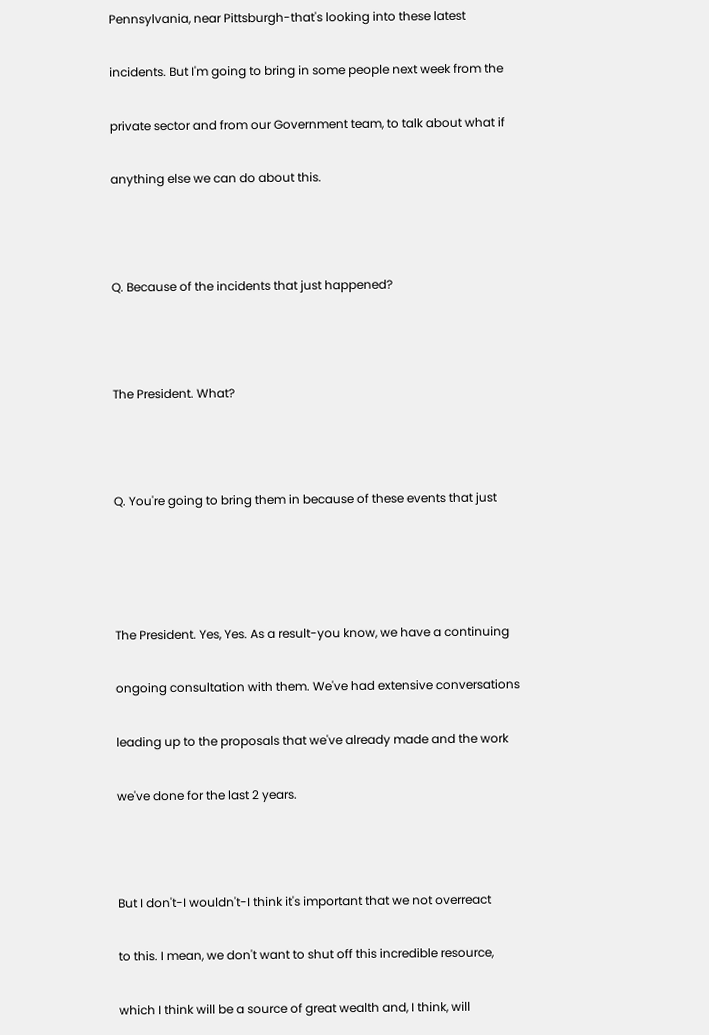Pennsylvania, near Pittsburgh-that's looking into these latest

incidents. But I'm going to bring in some people next week from the

private sector and from our Government team, to talk about what if

anything else we can do about this.



Q. Because of the incidents that just happened?



The President. What?



Q. You're going to bring them in because of these events that just




The President. Yes, Yes. As a result-you know, we have a continuing

ongoing consultation with them. We've had extensive conversations

leading up to the proposals that we've already made and the work

we've done for the last 2 years.



But I don't-I wouldn't-I think it's important that we not overreact

to this. I mean, we don't want to shut off this incredible resource,

which I think will be a source of great wealth and, I think, will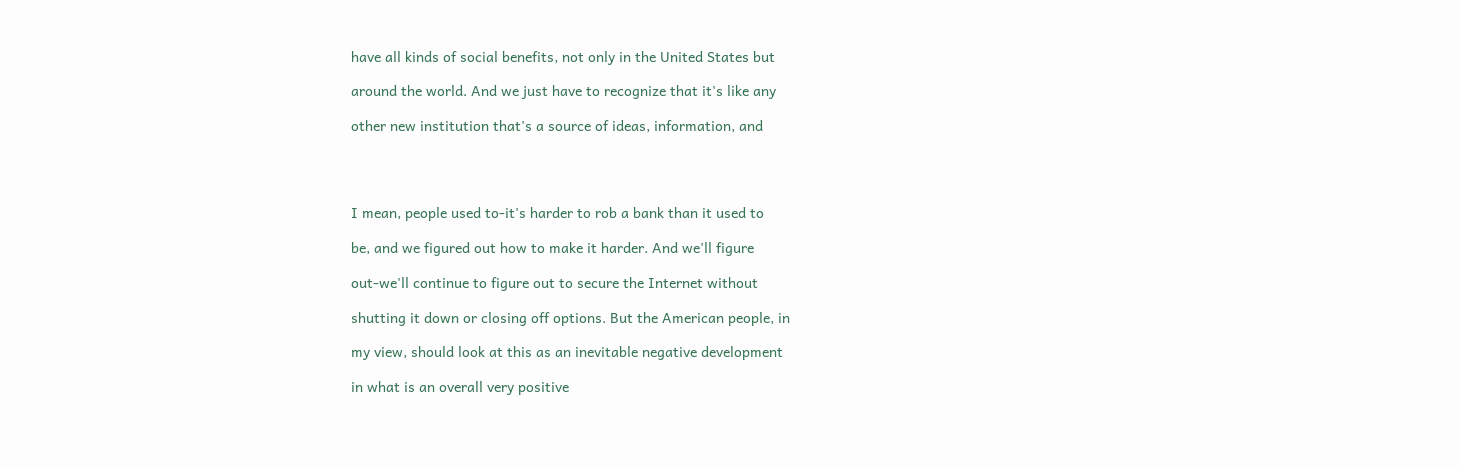have all kinds of social benefits, not only in the United States but

around the world. And we just have to recognize that it's like any

other new institution that's a source of ideas, information, and




I mean, people used to-it's harder to rob a bank than it used to

be, and we figured out how to make it harder. And we'll figure

out-we'll continue to figure out to secure the Internet without

shutting it down or closing off options. But the American people, in

my view, should look at this as an inevitable negative development

in what is an overall very positive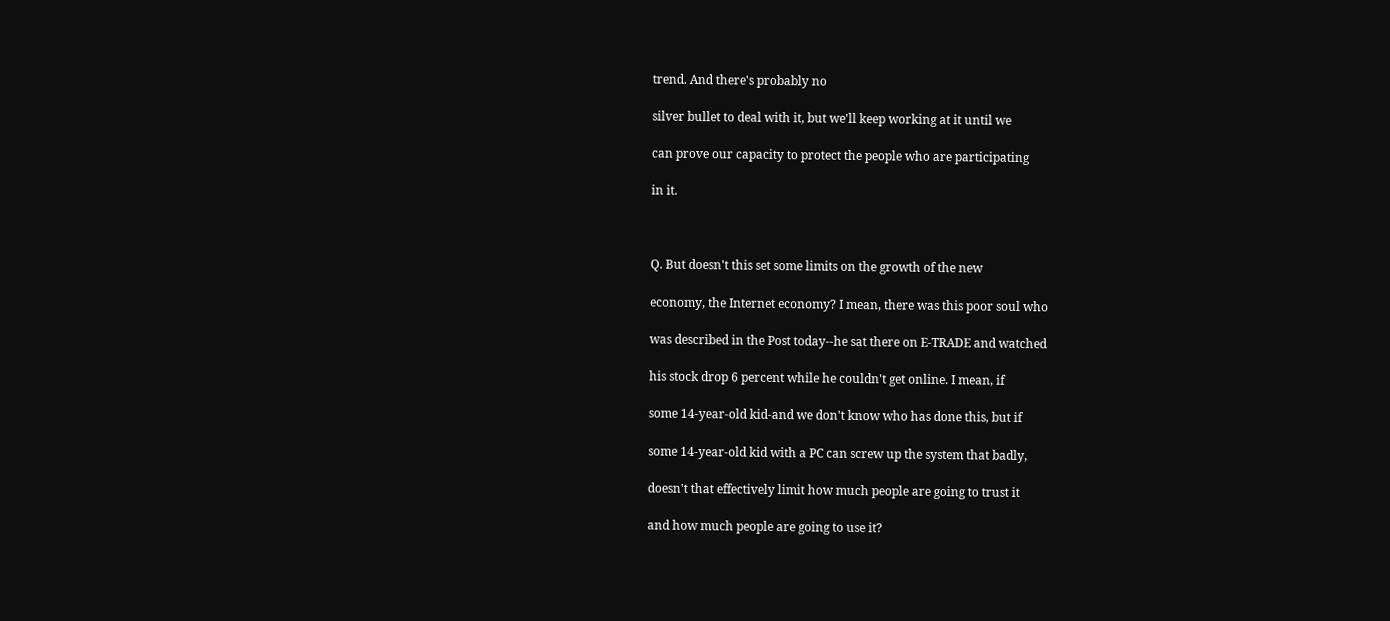trend. And there's probably no

silver bullet to deal with it, but we'll keep working at it until we

can prove our capacity to protect the people who are participating

in it.



Q. But doesn't this set some limits on the growth of the new

economy, the Internet economy? I mean, there was this poor soul who

was described in the Post today--he sat there on E-TRADE and watched

his stock drop 6 percent while he couldn't get online. I mean, if

some 14-year-old kid-and we don't know who has done this, but if

some 14-year-old kid with a PC can screw up the system that badly,

doesn't that effectively limit how much people are going to trust it

and how much people are going to use it?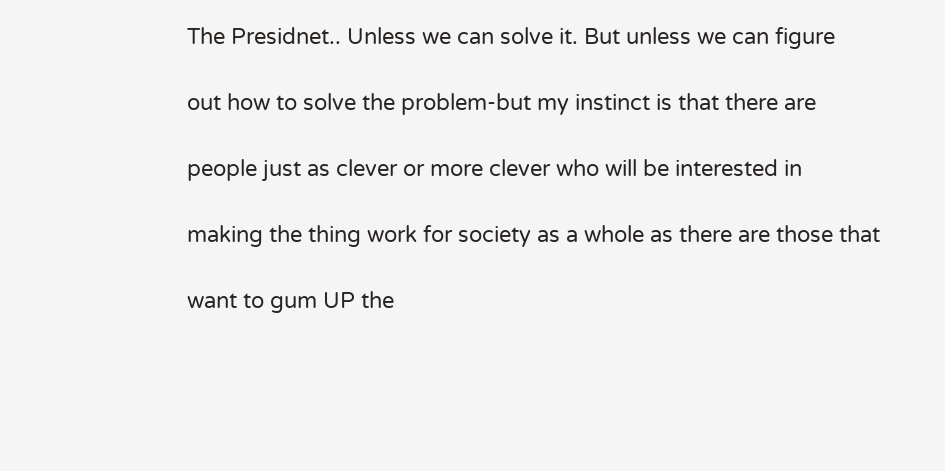The Presidnet.. Unless we can solve it. But unless we can figure

out how to solve the problem-but my instinct is that there are

people just as clever or more clever who will be interested in

making the thing work for society as a whole as there are those that

want to gum UP the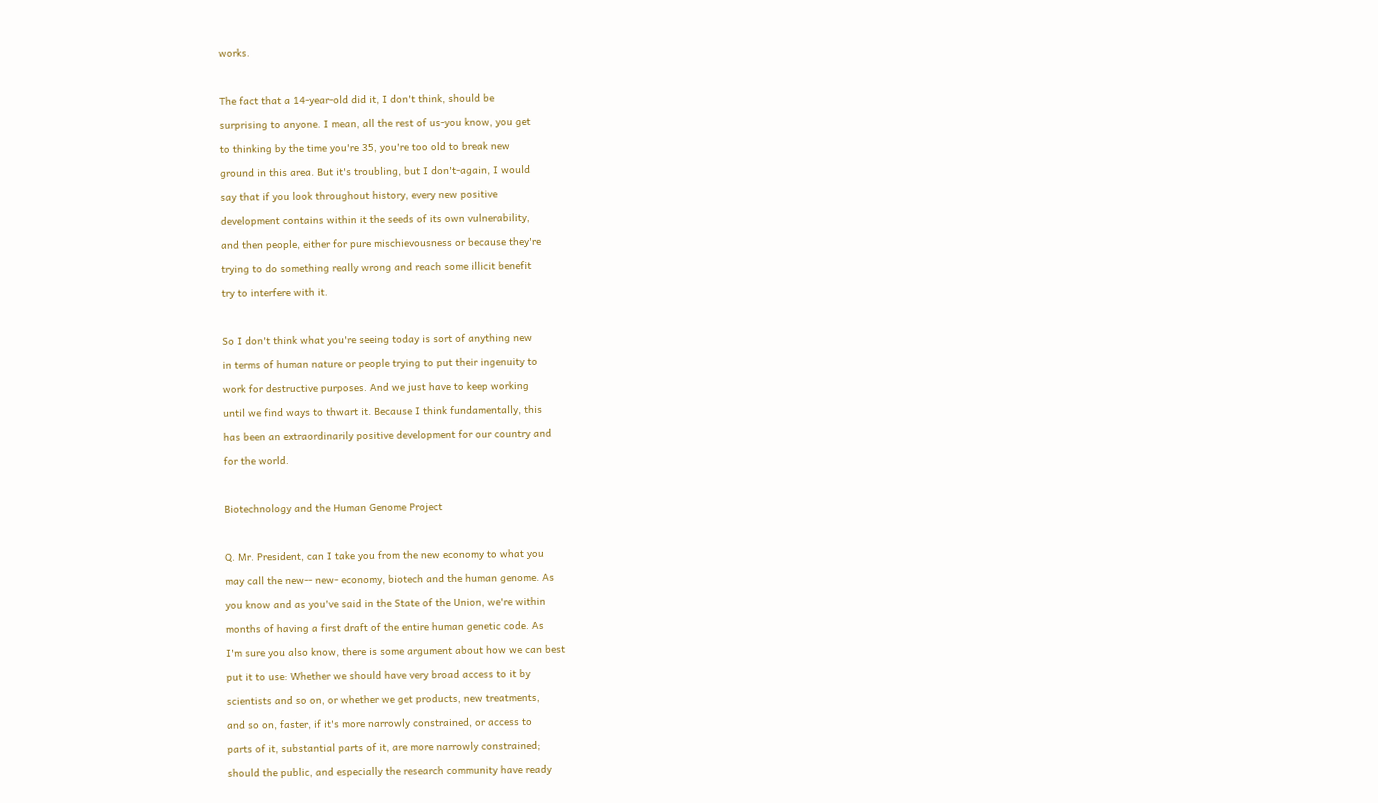works.



The fact that a 14-year-old did it, I don't think, should be

surprising to anyone. I mean, all the rest of us-you know, you get

to thinking by the time you're 35, you're too old to break new

ground in this area. But it's troubling, but I don't-again, I would

say that if you look throughout history, every new positive

development contains within it the seeds of its own vulnerability,

and then people, either for pure mischievousness or because they're

trying to do something really wrong and reach some illicit benefit

try to interfere with it.



So I don't think what you're seeing today is sort of anything new

in terms of human nature or people trying to put their ingenuity to

work for destructive purposes. And we just have to keep working

until we find ways to thwart it. Because I think fundamentally, this

has been an extraordinarily positive development for our country and

for the world.



Biotechnology and the Human Genome Project



Q. Mr. President, can I take you from the new economy to what you

may call the new-- new- economy, biotech and the human genome. As

you know and as you've said in the State of the Union, we're within

months of having a first draft of the entire human genetic code. As

I'm sure you also know, there is some argument about how we can best

put it to use: Whether we should have very broad access to it by

scientists and so on, or whether we get products, new treatments,

and so on, faster, if it's more narrowly constrained, or access to

parts of it, substantial parts of it, are more narrowly constrained;

should the public, and especially the research community have ready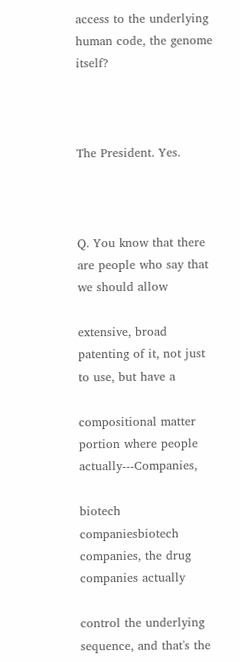access to the underlying human code, the genome itself?



The President. Yes.



Q. You know that there are people who say that we should allow

extensive, broad patenting of it, not just to use, but have a

compositional matter portion where people actually---Companies,

biotech companiesbiotech companies, the drug companies actually

control the underlying sequence, and that's the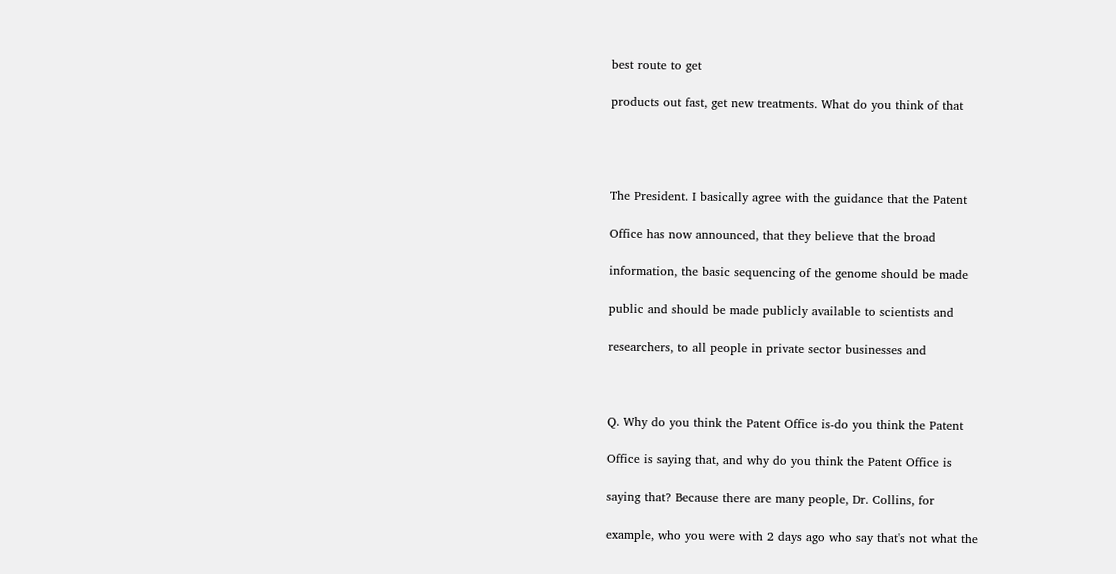best route to get

products out fast, get new treatments. What do you think of that




The President. I basically agree with the guidance that the Patent

Office has now announced, that they believe that the broad

information, the basic sequencing of the genome should be made

public and should be made publicly available to scientists and

researchers, to all people in private sector businesses and



Q. Why do you think the Patent Office is-do you think the Patent

Office is saying that, and why do you think the Patent Office is

saying that? Because there are many people, Dr. Collins, for

example, who you were with 2 days ago who say that's not what the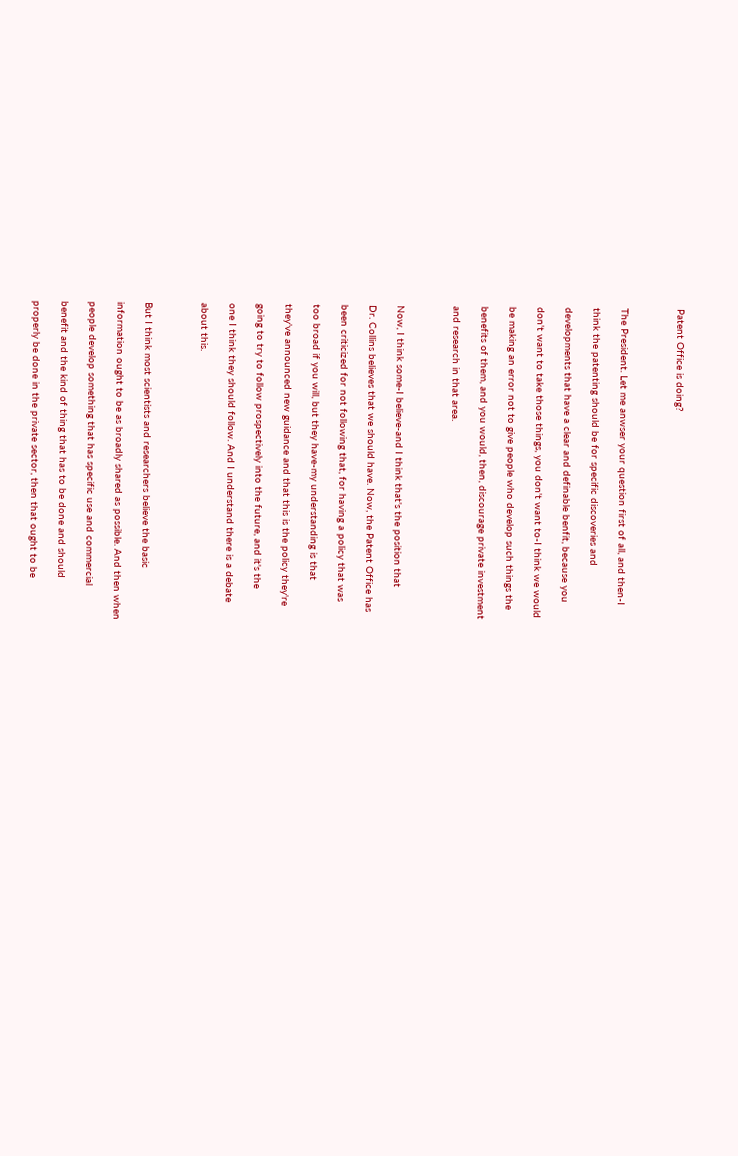Patent Office is doing?



The President. Let me anwser your question first of all, and then-I

think the patenting should be for specific discoveries and

developments that have a clear and definable benfit, because you

don't want to take those things, you don't want to-I think we would

be making an error not to give people who develop such things the

benefits of them, and you would, then, discourage private investment

and research in that area.



Now, I think some-I believe-and I think that's the position that

Dr. Collins believes that we should have. Now, the Patent Office has

been criticized for not following that, for having a policy that was

too broad if you will, but they have-my understanding is that

they've announced new guidance and that this is the policy they're

going to try to follow prospectively into the future, and it's the

one I think they should follow. And I understand there is a debate

about this.



But I think most scientists and researchers believe the basic

information ought to be as broadly shared as possible. And then when

people develop something that has specific use and commercial

benefit and the kind of thing that has to be done and should

properly be done in the private sector, then that ought to be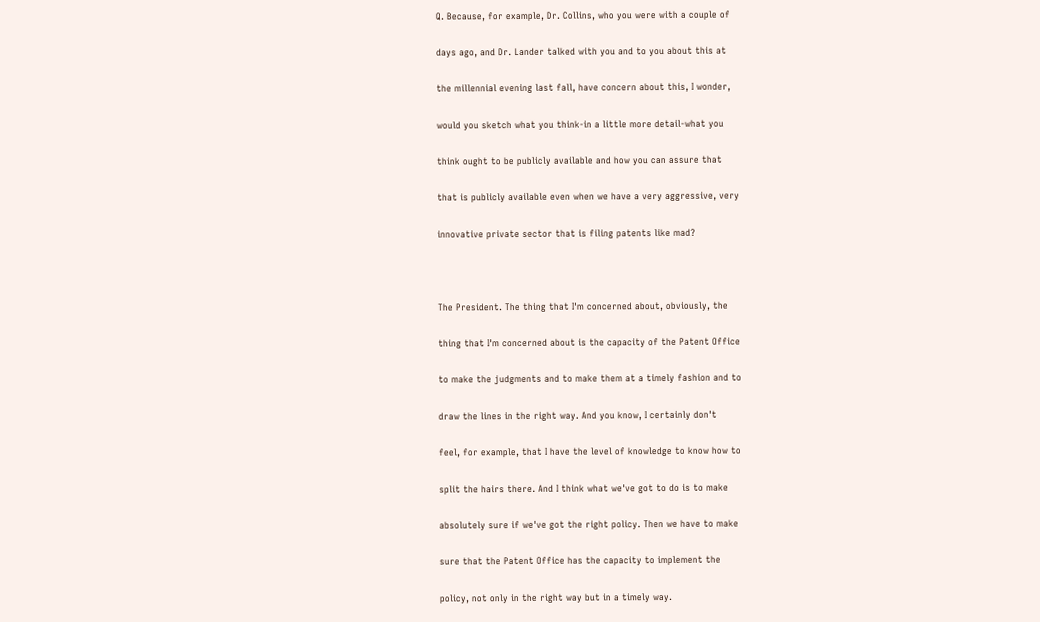Q. Because, for example, Dr. Collins, who you were with a couple of

days ago, and Dr. Lander talked with you and to you about this at

the millennial evening last fall, have concern about this, I wonder,

would you sketch what you think-in a little more detail-what you

think ought to be publicly available and how you can assure that

that is publicly available even when we have a very aggressive, very

innovative private sector that is filing patents like mad?



The President. The thing that I'm concerned about, obviously, the

thing that I'm concerned about is the capacity of the Patent Office

to make the judgments and to make them at a timely fashion and to

draw the lines in the right way. And you know, I certainly don't

feel, for example, that I have the level of knowledge to know how to

split the hairs there. And I think what we've got to do is to make

absolutely sure if we've got the right policy. Then we have to make

sure that the Patent Office has the capacity to implement the

policy, not only in the right way but in a timely way.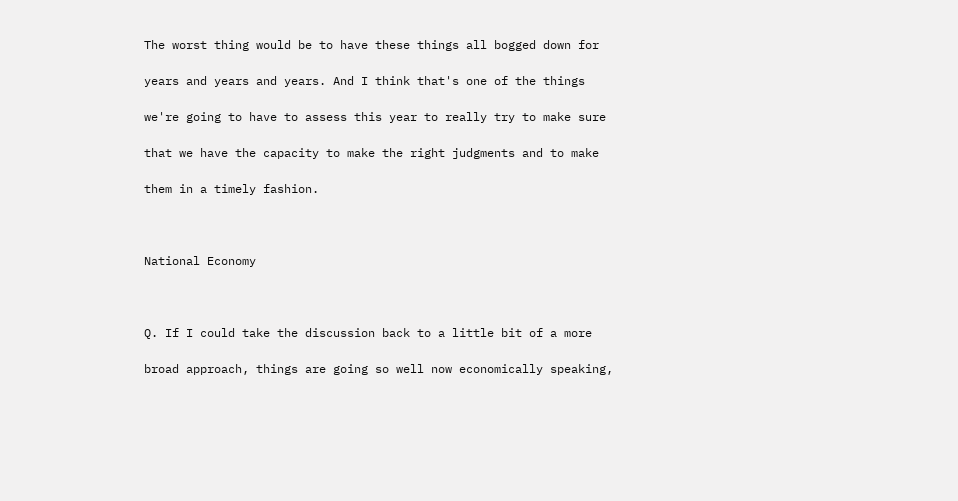The worst thing would be to have these things all bogged down for

years and years and years. And I think that's one of the things

we're going to have to assess this year to really try to make sure

that we have the capacity to make the right judgments and to make

them in a timely fashion.



National Economy



Q. If I could take the discussion back to a little bit of a more

broad approach, things are going so well now economically speaking,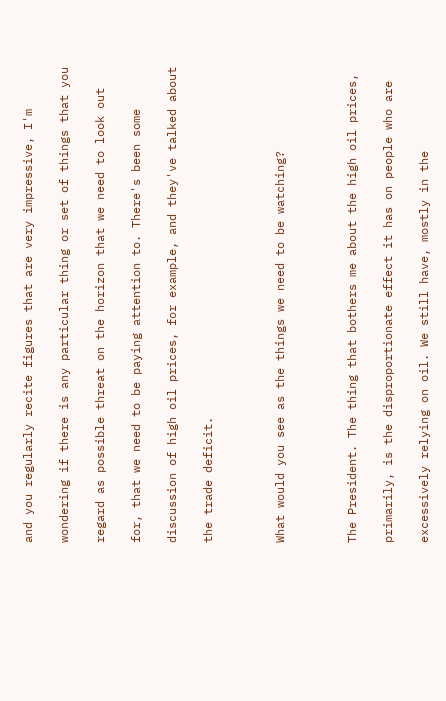and you regularly recite figures that are very impressive, I'm

wondering if there is any particular thing or set of things that you

regard as possible threat on the horizon that we need to look out

for, that we need to be paying attention to. There's been some

discussion of high oil prices, for example, and they've talked about

the trade deficit.



What would you see as the things we need to be watching?



The President. The thing that bothers me about the high oil prices,

primarily, is the disproportionate effect it has on people who are

excessively relying on oil. We still have, mostly in the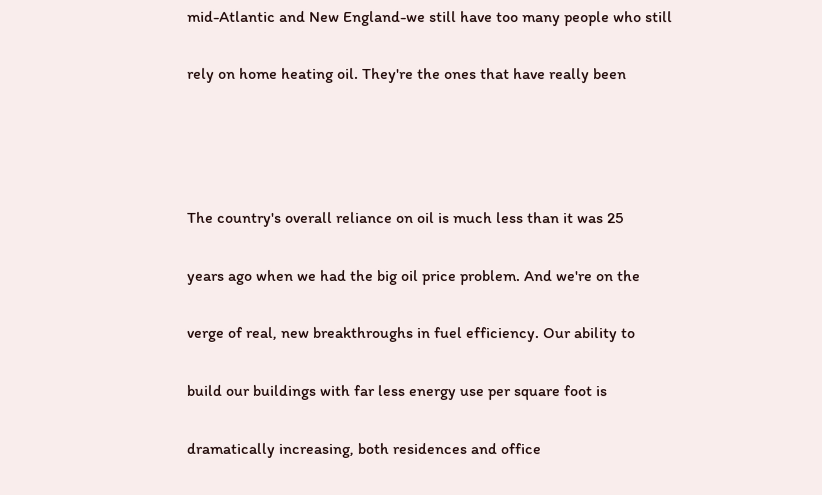mid-Atlantic and New England-we still have too many people who still

rely on home heating oil. They're the ones that have really been




The country's overall reliance on oil is much less than it was 25

years ago when we had the big oil price problem. And we're on the

verge of real, new breakthroughs in fuel efficiency. Our ability to

build our buildings with far less energy use per square foot is

dramatically increasing, both residences and office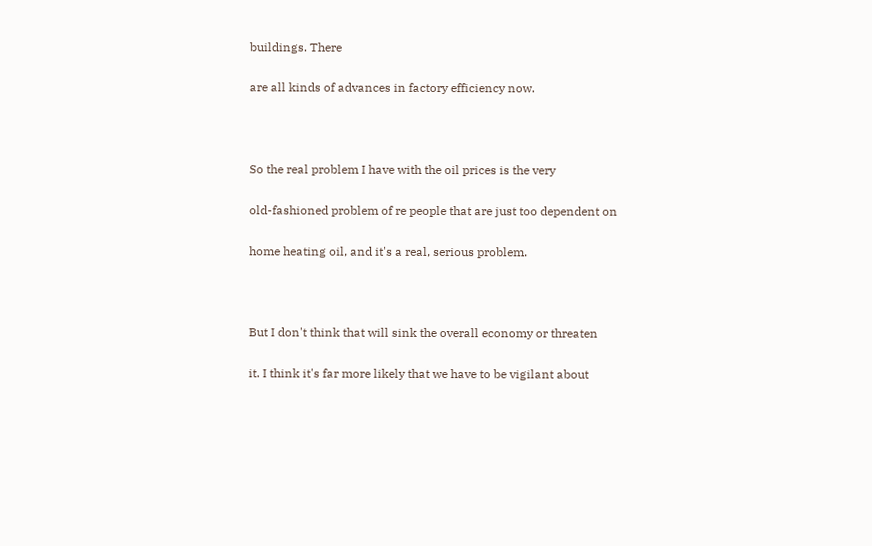buildings. There

are all kinds of advances in factory efficiency now.



So the real problem I have with the oil prices is the very

old-fashioned problem of re people that are just too dependent on

home heating oil, and it's a real, serious problem.



But I don't think that will sink the overall economy or threaten

it. I think it's far more likely that we have to be vigilant about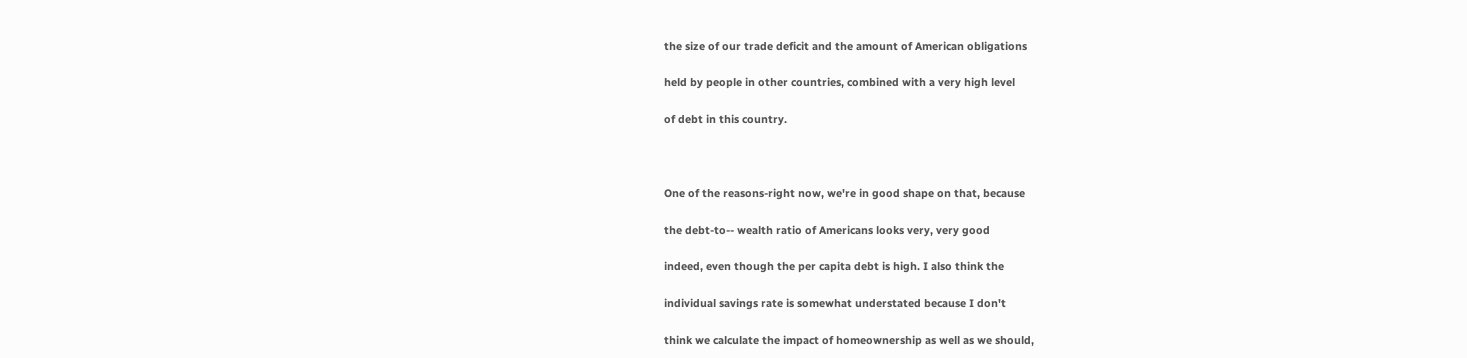the size of our trade deficit and the amount of American obligations

held by people in other countries, combined with a very high level

of debt in this country.



One of the reasons-right now, we're in good shape on that, because

the debt-to-- wealth ratio of Americans looks very, very good

indeed, even though the per capita debt is high. I also think the

individual savings rate is somewhat understated because I don't

think we calculate the impact of homeownership as well as we should,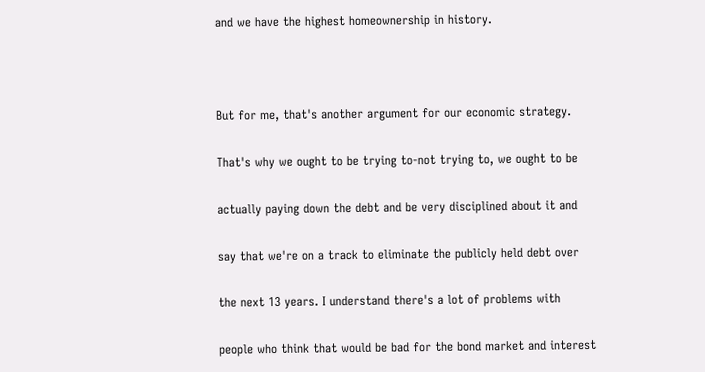and we have the highest homeownership in history.



But for me, that's another argument for our economic strategy.

That's why we ought to be trying to-not trying to, we ought to be

actually paying down the debt and be very disciplined about it and

say that we're on a track to eliminate the publicly held debt over

the next 13 years. I understand there's a lot of problems with

people who think that would be bad for the bond market and interest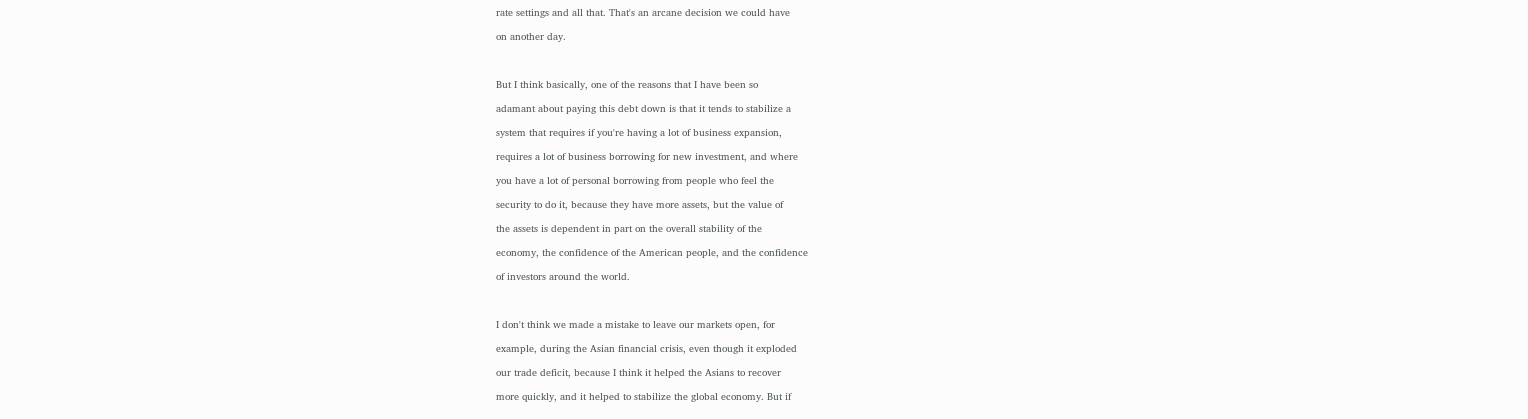rate settings and all that. That's an arcane decision we could have

on another day.



But I think basically, one of the reasons that I have been so

adamant about paying this debt down is that it tends to stabilize a

system that requires if you're having a lot of business expansion,

requires a lot of business borrowing for new investment, and where

you have a lot of personal borrowing from people who feel the

security to do it, because they have more assets, but the value of

the assets is dependent in part on the overall stability of the

economy, the confidence of the American people, and the confidence

of investors around the world.



I don't think we made a mistake to leave our markets open, for

example, during the Asian financial crisis, even though it exploded

our trade deficit, because I think it helped the Asians to recover

more quickly, and it helped to stabilize the global economy. But if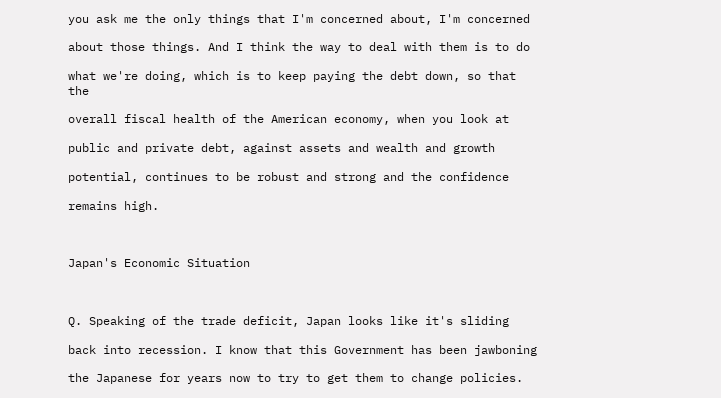you ask me the only things that I'm concerned about, I'm concerned

about those things. And I think the way to deal with them is to do

what we're doing, which is to keep paying the debt down, so that the

overall fiscal health of the American economy, when you look at

public and private debt, against assets and wealth and growth

potential, continues to be robust and strong and the confidence

remains high.



Japan's Economic Situation



Q. Speaking of the trade deficit, Japan looks like it's sliding

back into recession. I know that this Government has been jawboning

the Japanese for years now to try to get them to change policies.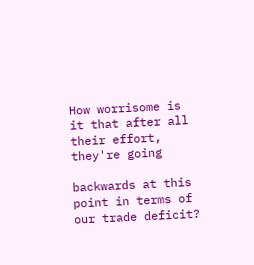How worrisome is it that after all their effort, they're going

backwards at this point in terms of our trade deficit?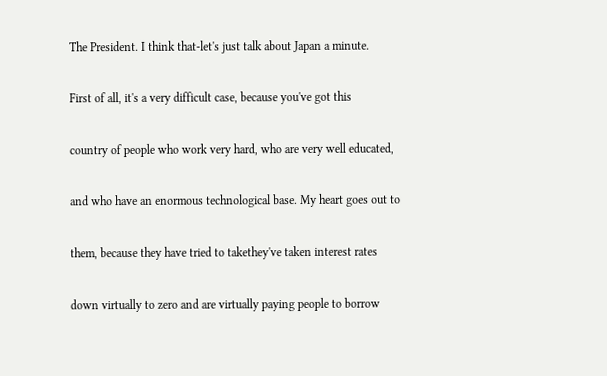The President. I think that-let's just talk about Japan a minute.

First of all, it's a very difficult case, because you've got this

country of people who work very hard, who are very well educated,

and who have an enormous technological base. My heart goes out to

them, because they have tried to takethey've taken interest rates

down virtually to zero and are virtually paying people to borrow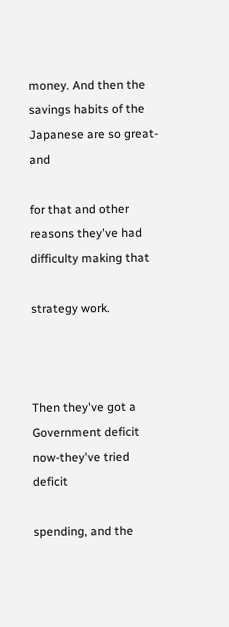money. And then the savings habits of the Japanese are so great-and

for that and other reasons they've had difficulty making that

strategy work.



Then they've got a Government deficit now-they've tried deficit

spending, and the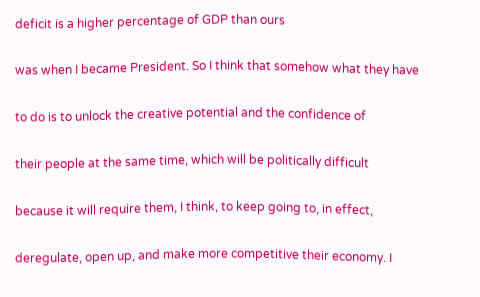deficit is a higher percentage of GDP than ours

was when I became President. So I think that somehow what they have

to do is to unlock the creative potential and the confidence of

their people at the same time, which will be politically difficult

because it will require them, I think, to keep going to, in effect,

deregulate, open up, and make more competitive their economy. I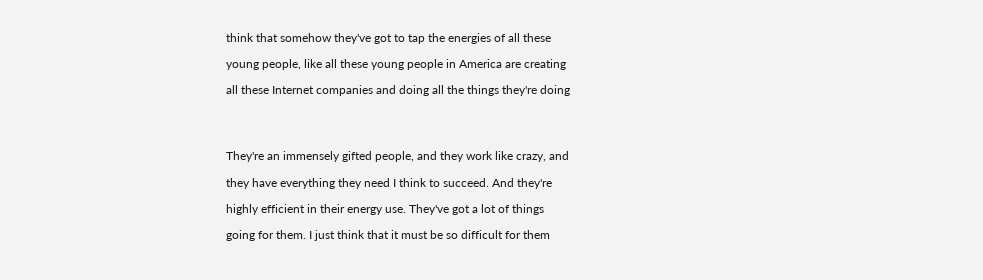think that somehow they've got to tap the energies of all these

young people, like all these young people in America are creating

all these Internet companies and doing all the things they're doing




They're an immensely gifted people, and they work like crazy, and

they have everything they need I think to succeed. And they're

highly efficient in their energy use. They've got a lot of things

going for them. I just think that it must be so difficult for them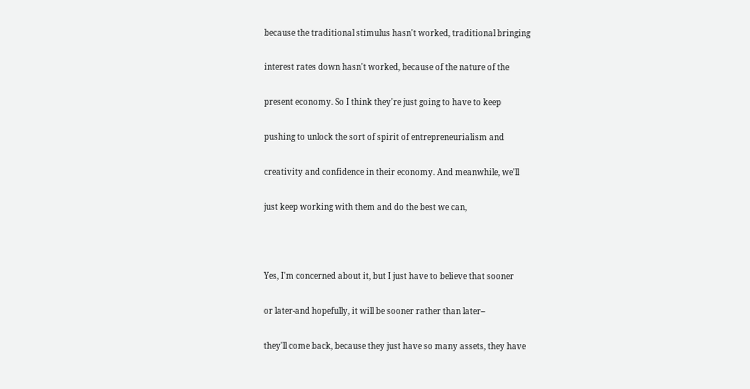because the traditional stimulus hasn't worked, traditional bringing

interest rates down hasn't worked, because of the nature of the

present economy. So I think they're just going to have to keep

pushing to unlock the sort of spirit of entrepreneurialism and

creativity and confidence in their economy. And meanwhile, we'll

just keep working with them and do the best we can,



Yes, I'm concerned about it, but I just have to believe that sooner

or later-and hopefully, it will be sooner rather than later--

they'll come back, because they just have so many assets, they have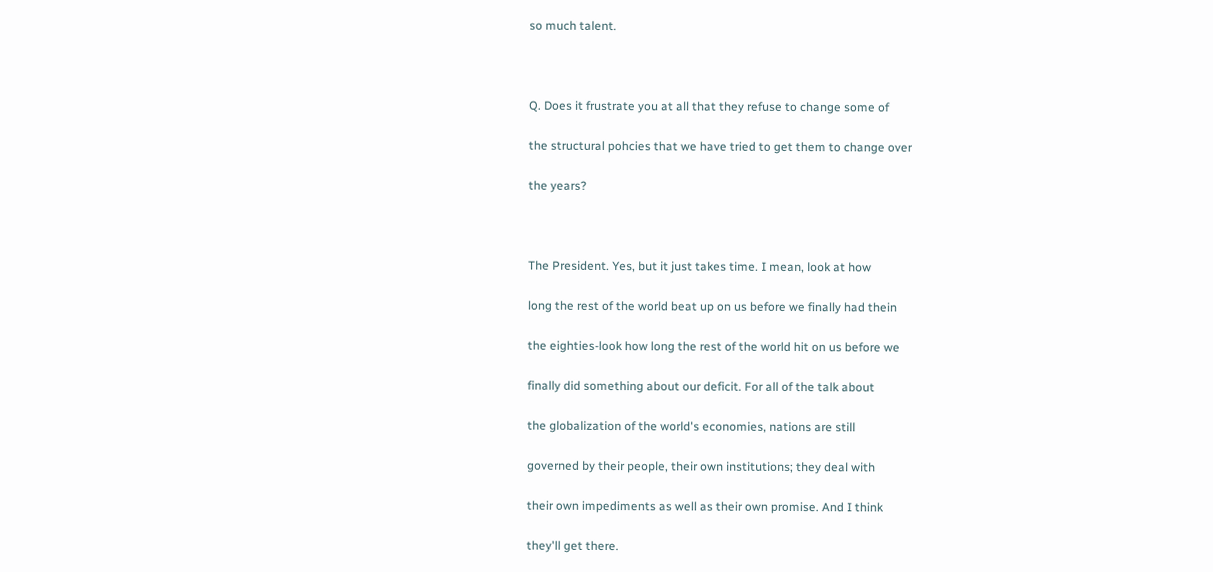so much talent.



Q. Does it frustrate you at all that they refuse to change some of

the structural pohcies that we have tried to get them to change over

the years?



The President. Yes, but it just takes time. I mean, look at how

long the rest of the world beat up on us before we finally had thein

the eighties-look how long the rest of the world hit on us before we

finally did something about our deficit. For all of the talk about

the globalization of the world's economies, nations are still

governed by their people, their own institutions; they deal with

their own impediments as well as their own promise. And I think

they'll get there.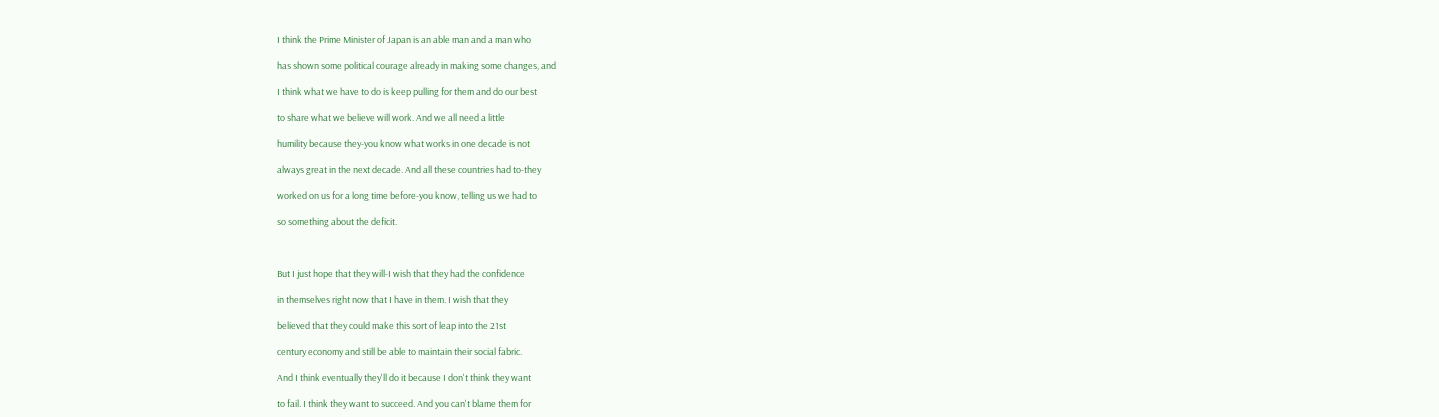I think the Prime Minister of Japan is an able man and a man who

has shown some political courage already in making some changes, and

I think what we have to do is keep pulling for them and do our best

to share what we believe will work. And we all need a little

humility because they-you know what works in one decade is not

always great in the next decade. And all these countries had to-they

worked on us for a long time before-you know, telling us we had to

so something about the deficit.



But I just hope that they will-I wish that they had the confidence

in themselves right now that I have in them. I wish that they

believed that they could make this sort of leap into the 21st

century economy and still be able to maintain their social fabric.

And I think eventually they'll do it because I don't think they want

to fail. I think they want to succeed. And you can't blame them for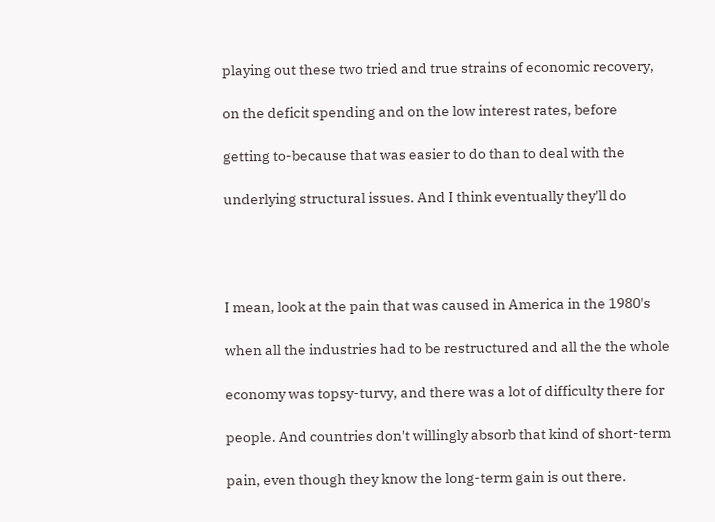playing out these two tried and true strains of economic recovery,

on the deficit spending and on the low interest rates, before

getting to-because that was easier to do than to deal with the

underlying structural issues. And I think eventually they'll do




I mean, look at the pain that was caused in America in the 1980's

when all the industries had to be restructured and all the the whole

economy was topsy-turvy, and there was a lot of difficulty there for

people. And countries don't willingly absorb that kind of short-term

pain, even though they know the long-term gain is out there.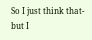So I just think that-but I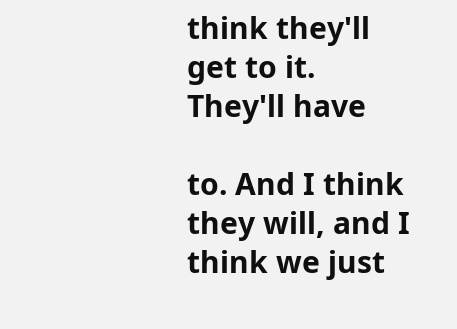think they'll get to it. They'll have

to. And I think they will, and I think we just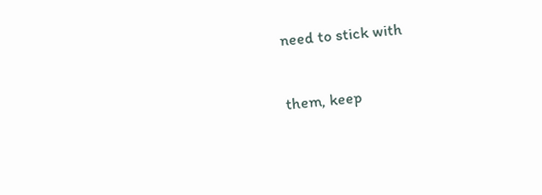need to stick with

them, keep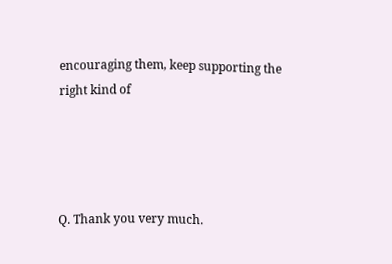encouraging them, keep supporting the right kind of




Q. Thank you very much.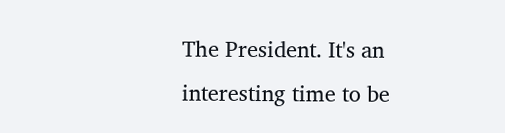The President. It's an interesting time to be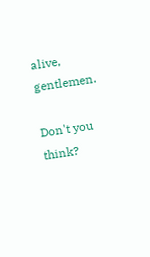alive, gentlemen.

Don't you think?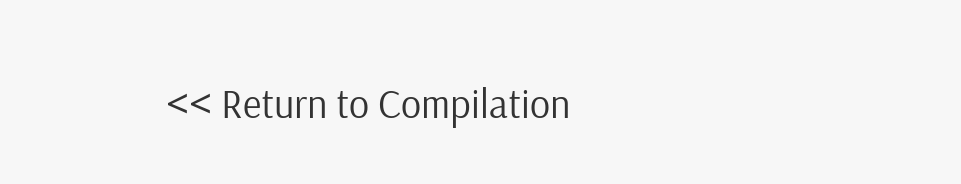<< Return to Compilation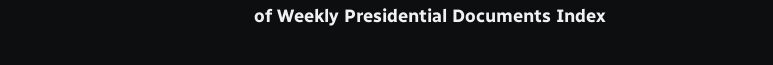of Weekly Presidential Documents Index